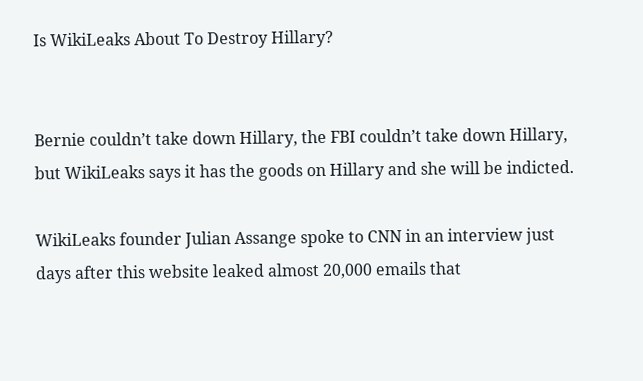Is WikiLeaks About To Destroy Hillary?


Bernie couldn’t take down Hillary, the FBI couldn’t take down Hillary, but WikiLeaks says it has the goods on Hillary and she will be indicted.

WikiLeaks founder Julian Assange spoke to CNN in an interview just days after this website leaked almost 20,000 emails that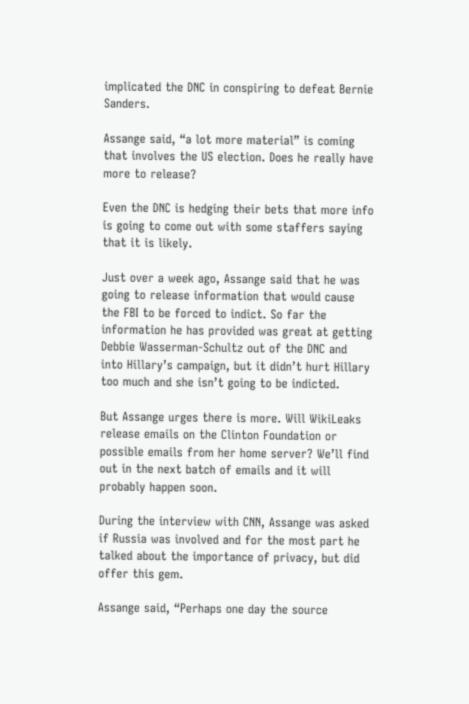implicated the DNC in conspiring to defeat Bernie Sanders.

Assange said, “a lot more material” is coming that involves the US election. Does he really have more to release?

Even the DNC is hedging their bets that more info is going to come out with some staffers saying that it is likely.

Just over a week ago, Assange said that he was going to release information that would cause the FBI to be forced to indict. So far the information he has provided was great at getting Debbie Wasserman-Schultz out of the DNC and into Hillary’s campaign, but it didn’t hurt Hillary too much and she isn’t going to be indicted.

But Assange urges there is more. Will WikiLeaks release emails on the Clinton Foundation or possible emails from her home server? We’ll find out in the next batch of emails and it will probably happen soon.

During the interview with CNN, Assange was asked if Russia was involved and for the most part he talked about the importance of privacy, but did offer this gem.

Assange said, “Perhaps one day the source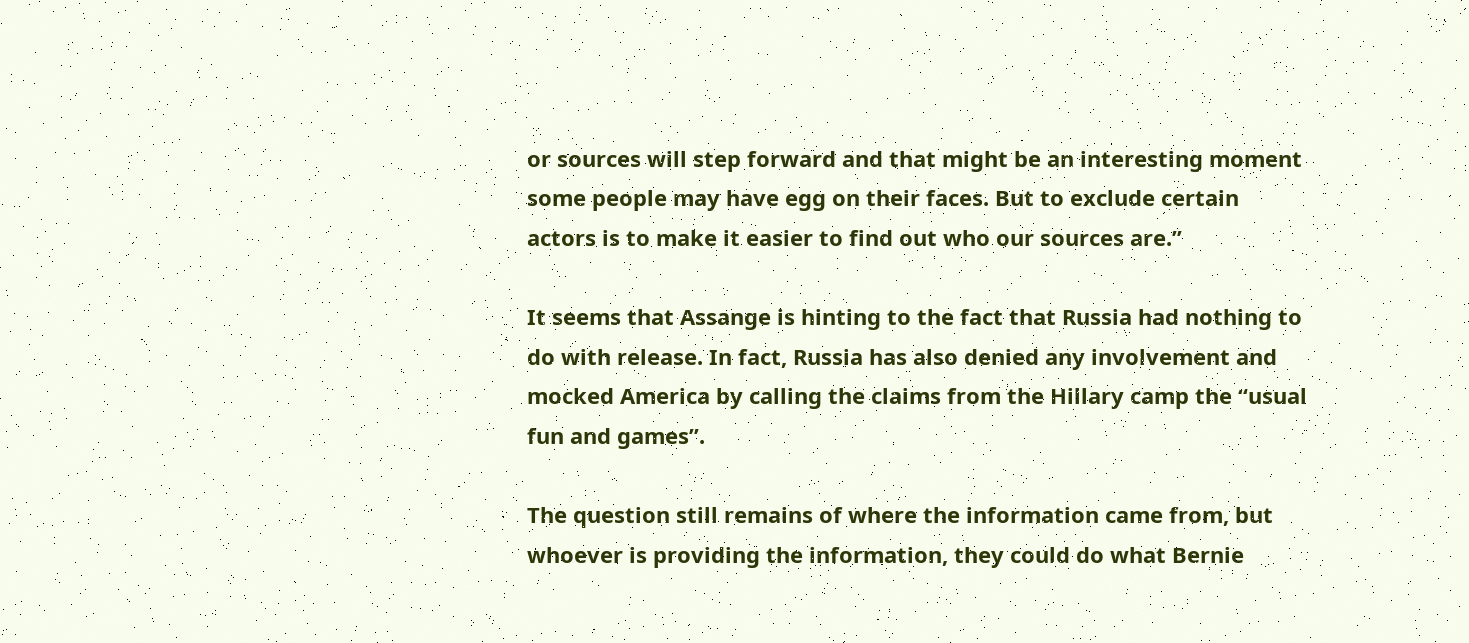or sources will step forward and that might be an interesting moment some people may have egg on their faces. But to exclude certain actors is to make it easier to find out who our sources are.”

It seems that Assange is hinting to the fact that Russia had nothing to do with release. In fact, Russia has also denied any involvement and mocked America by calling the claims from the Hillary camp the “usual fun and games”.

The question still remains of where the information came from, but whoever is providing the information, they could do what Bernie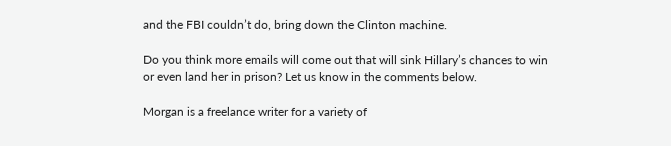and the FBI couldn’t do, bring down the Clinton machine.

Do you think more emails will come out that will sink Hillary’s chances to win or even land her in prison? Let us know in the comments below.

Morgan is a freelance writer for a variety of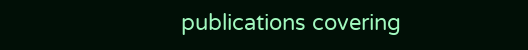publications covering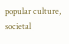popular culture, societal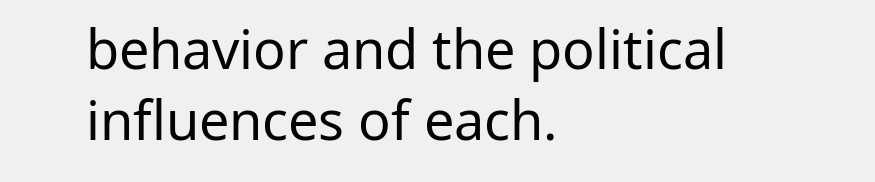behavior and the political influences of each.